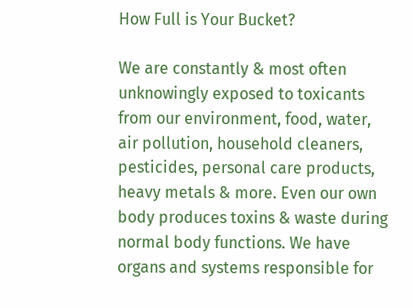How Full is Your Bucket?

We are constantly & most often unknowingly exposed to toxicants from our environment, food, water, air pollution, household cleaners, pesticides, personal care products, heavy metals & more. Even our own body produces toxins & waste during normal body functions. We have organs and systems responsible for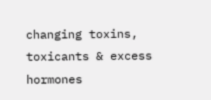changing toxins, toxicants & excess hormones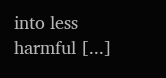into less harmful [...]